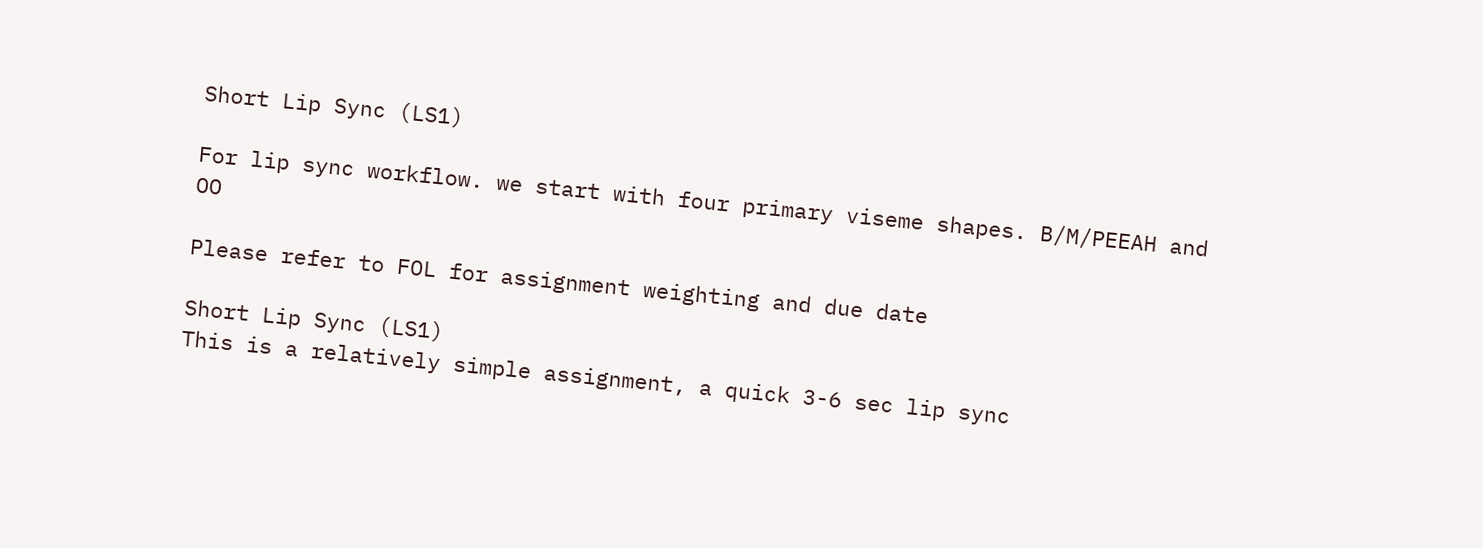Short Lip Sync (LS1)

For lip sync workflow. we start with four primary viseme shapes. B/M/PEEAH and OO

Please refer to FOL for assignment weighting and due date

Short Lip Sync (LS1)
This is a relatively simple assignment, a quick 3-6 sec lip sync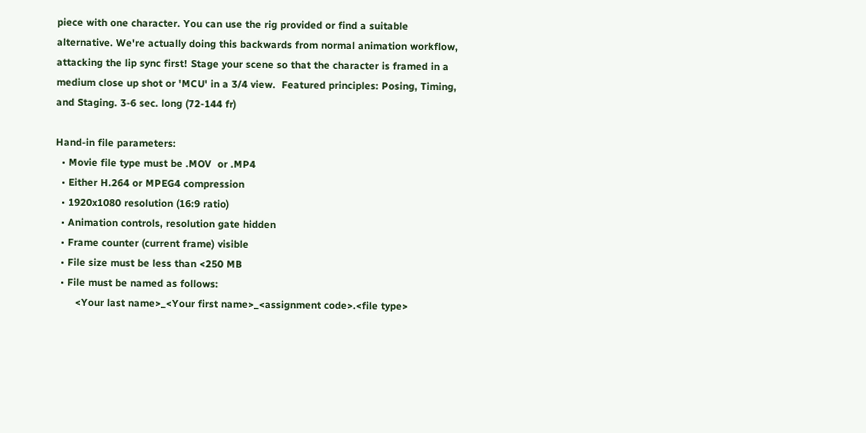piece with one character. You can use the rig provided or find a suitable alternative. We're actually doing this backwards from normal animation workflow, attacking the lip sync first! Stage your scene so that the character is framed in a medium close up shot or 'MCU' in a 3/4 view.  Featured principles: Posing, Timing, and Staging. 3-6 sec. long (72-144 fr)

Hand-in file parameters:
  • Movie file type must be .MOV  or .MP4
  • Either H.264 or MPEG4 compression
  • 1920x1080 resolution (16:9 ratio)
  • Animation controls, resolution gate hidden
  • Frame counter (current frame) visible
  • File size must be less than <250 MB
  • File must be named as follows:
       <Your last name>_<Your first name>_<assignment code>.<file type>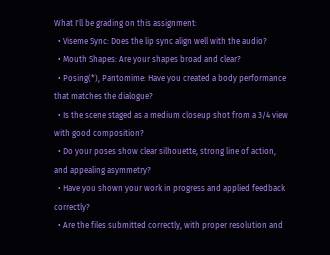What I'll be grading on this assignment:
  • Viseme Sync: Does the lip sync align well with the audio?
  • Mouth Shapes: Are your shapes broad and clear?
  • Posing(*), Pantomime: Have you created a body performance that matches the dialogue?
  • Is the scene staged as a medium closeup shot from a 3/4 view with good composition?
  • Do your poses show clear silhouette, strong line of action, and appealing asymmetry?
  • Have you shown your work in progress and applied feedback correctly?
  • Are the files submitted correctly, with proper resolution and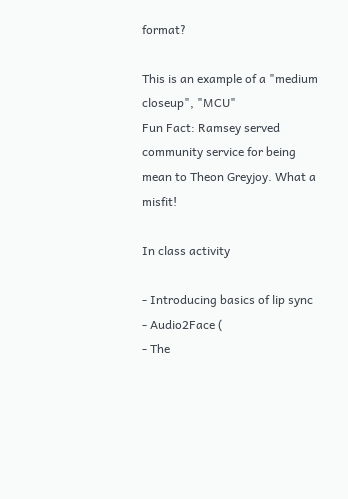format?

This is an example of a "medium closeup", "MCU"
Fun Fact: Ramsey served community service for being mean to Theon Greyjoy. What a misfit!

In class activity

- Introducing basics of lip sync
- Audio2Face (
- The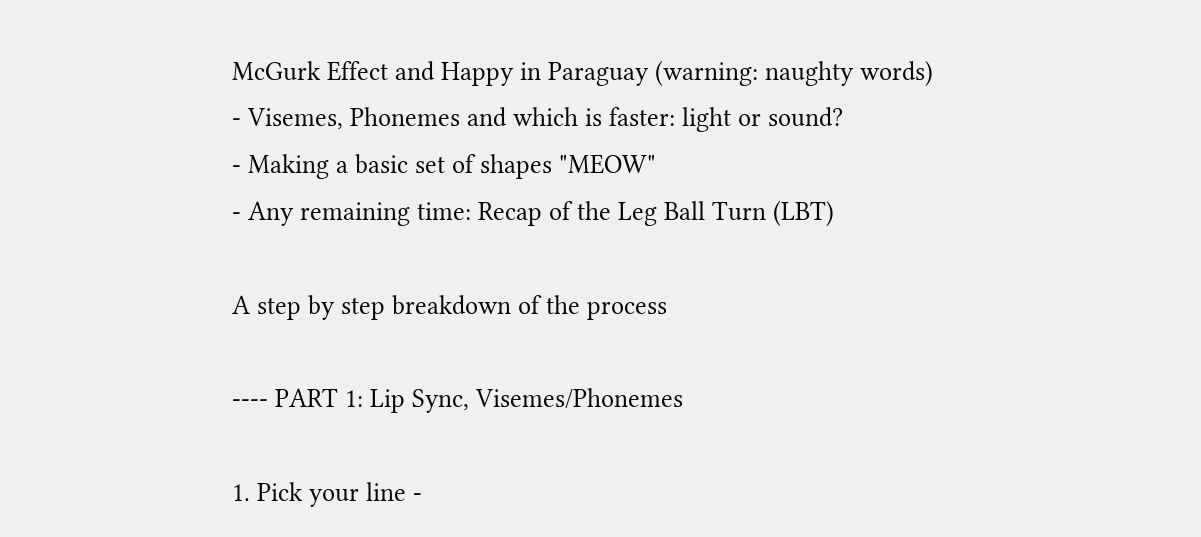McGurk Effect and Happy in Paraguay (warning: naughty words)
- Visemes, Phonemes and which is faster: light or sound?
- Making a basic set of shapes "MEOW"
- Any remaining time: Recap of the Leg Ball Turn (LBT)

A step by step breakdown of the process

---- PART 1: Lip Sync, Visemes/Phonemes

1. Pick your line -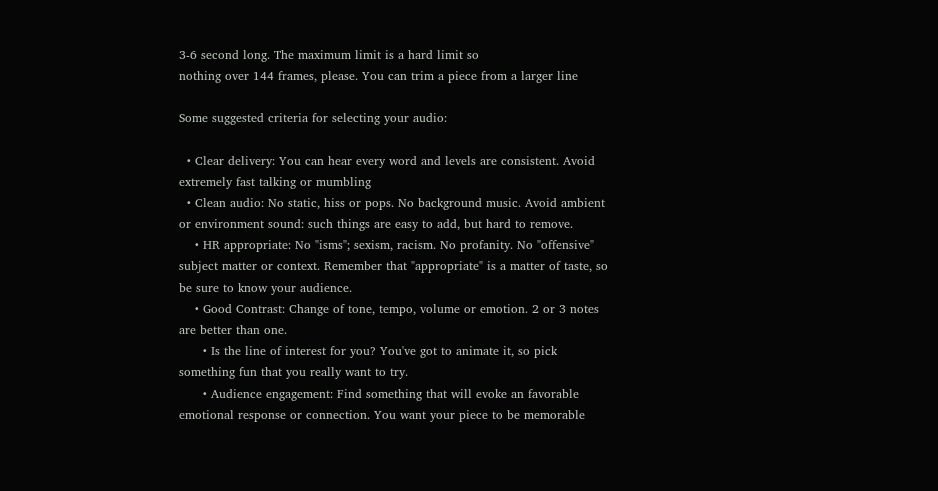3-6 second long. The maximum limit is a hard limit so
nothing over 144 frames, please. You can trim a piece from a larger line

Some suggested criteria for selecting your audio:

  • Clear delivery: You can hear every word and levels are consistent. Avoid extremely fast talking or mumbling
  • Clean audio: No static, hiss or pops. No background music. Avoid ambient or environment sound: such things are easy to add, but hard to remove.
    • HR appropriate: No "isms"; sexism, racism. No profanity. No "offensive" subject matter or context. Remember that "appropriate" is a matter of taste, so be sure to know your audience.
    • Good Contrast: Change of tone, tempo, volume or emotion. 2 or 3 notes are better than one.
      • Is the line of interest for you? You've got to animate it, so pick something fun that you really want to try.
      • Audience engagement: Find something that will evoke an favorable emotional response or connection. You want your piece to be memorable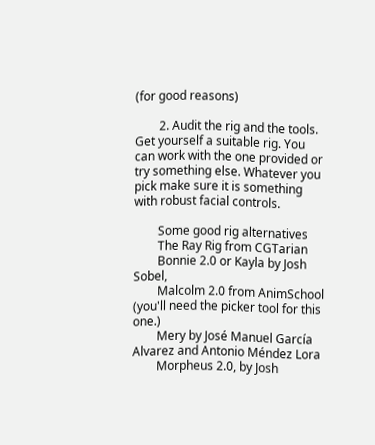(for good reasons)

        2. Audit the rig and the tools. Get yourself a suitable rig. You can work with the one provided or try something else. Whatever you pick make sure it is something with robust facial controls.

        Some good rig alternatives
        The Ray Rig from CGTarian
        Bonnie 2.0 or Kayla by Josh Sobel,
        Malcolm 2.0 from AnimSchool (you'll need the picker tool for this one.)
        Mery by José Manuel García Alvarez and Antonio Méndez Lora
        Morpheus 2.0, by Josh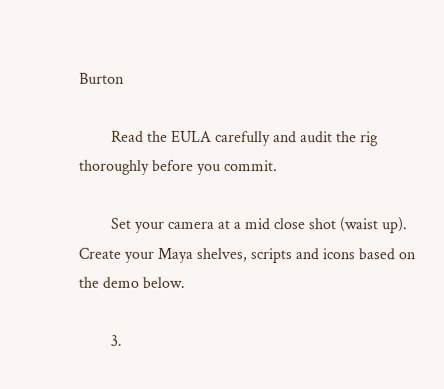Burton

        Read the EULA carefully and audit the rig thoroughly before you commit.

        Set your camera at a mid close shot (waist up). Create your Maya shelves, scripts and icons based on the demo below.

        3.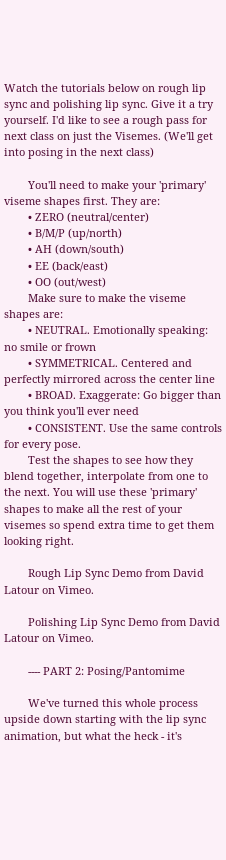Watch the tutorials below on rough lip sync and polishing lip sync. Give it a try yourself. I'd like to see a rough pass for next class on just the Visemes. (We'll get into posing in the next class)

        You'll need to make your 'primary' viseme shapes first. They are:
        • ZERO (neutral/center)
        • B/M/P (up/north)
        • AH (down/south)
        • EE (back/east)
        • OO (out/west)
        Make sure to make the viseme shapes are:
        • NEUTRAL. Emotionally speaking: no smile or frown
        • SYMMETRICAL. Centered and perfectly mirrored across the center line
        • BROAD. Exaggerate: Go bigger than you think you'll ever need
        • CONSISTENT. Use the same controls for every pose.
        Test the shapes to see how they blend together, interpolate from one to the next. You will use these 'primary' shapes to make all the rest of your visemes so spend extra time to get them looking right.

        Rough Lip Sync Demo from David Latour on Vimeo.

        Polishing Lip Sync Demo from David Latour on Vimeo.

        ---- PART 2: Posing/Pantomime

        We've turned this whole process upside down starting with the lip sync animation, but what the heck - it's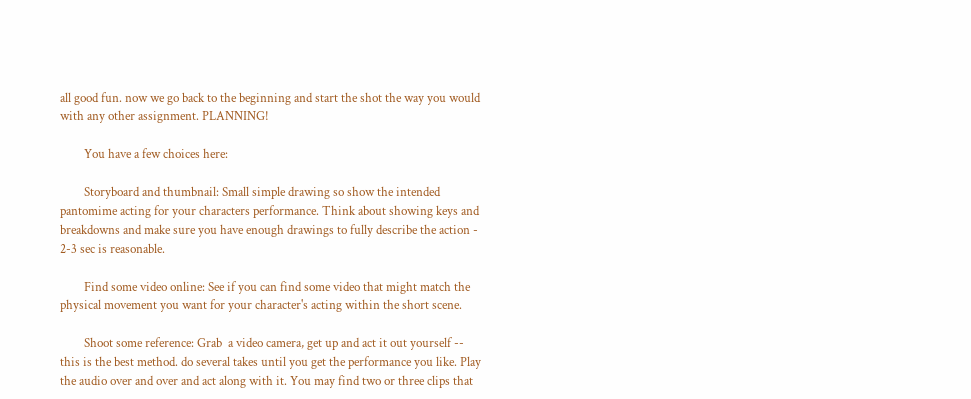all good fun. now we go back to the beginning and start the shot the way you would with any other assignment. PLANNING!

        You have a few choices here:

        Storyboard and thumbnail: Small simple drawing so show the intended pantomime acting for your characters performance. Think about showing keys and breakdowns and make sure you have enough drawings to fully describe the action - 2-3 sec is reasonable.

        Find some video online: See if you can find some video that might match the physical movement you want for your character's acting within the short scene.

        Shoot some reference: Grab  a video camera, get up and act it out yourself -- this is the best method. do several takes until you get the performance you like. Play the audio over and over and act along with it. You may find two or three clips that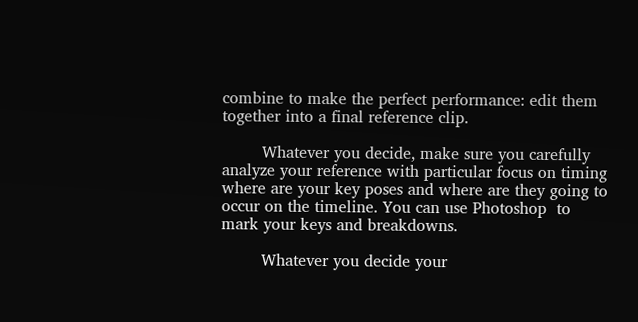combine to make the perfect performance: edit them together into a final reference clip.

        Whatever you decide, make sure you carefully analyze your reference with particular focus on timing where are your key poses and where are they going to occur on the timeline. You can use Photoshop  to mark your keys and breakdowns.

        Whatever you decide your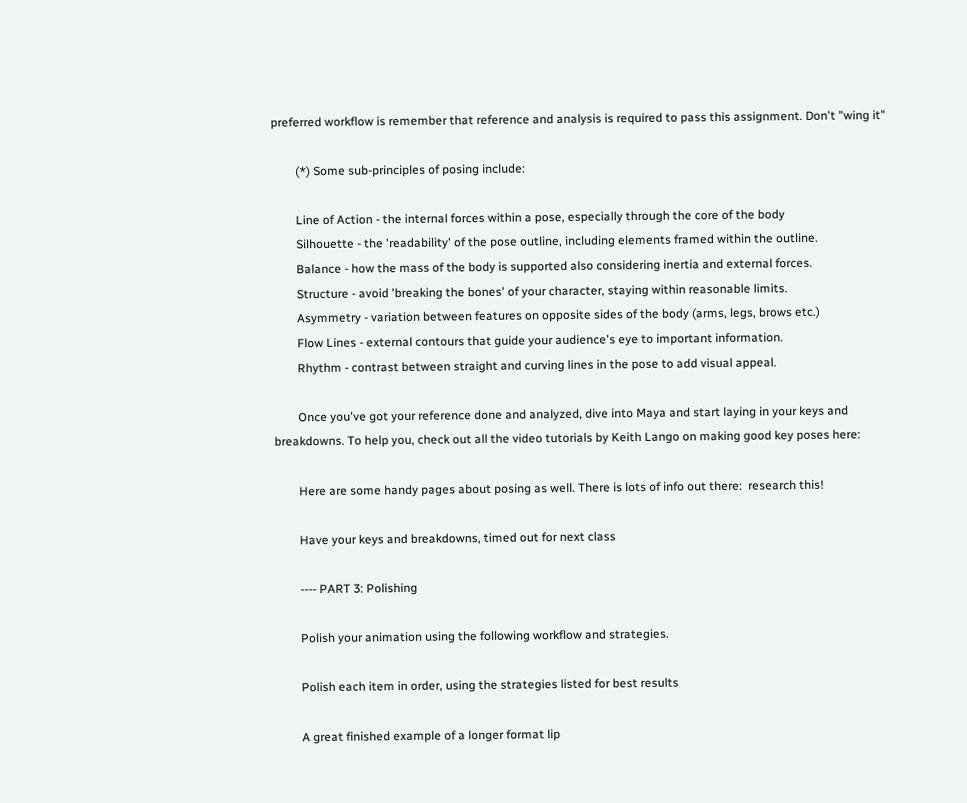preferred workflow is remember that reference and analysis is required to pass this assignment. Don't "wing it"

        (*) Some sub-principles of posing include:

        Line of Action - the internal forces within a pose, especially through the core of the body
        Silhouette - the 'readability' of the pose outline, including elements framed within the outline.
        Balance - how the mass of the body is supported also considering inertia and external forces.
        Structure - avoid 'breaking the bones' of your character, staying within reasonable limits.
        Asymmetry - variation between features on opposite sides of the body (arms, legs, brows etc.)
        Flow Lines - external contours that guide your audience's eye to important information.
        Rhythm - contrast between straight and curving lines in the pose to add visual appeal.

        Once you've got your reference done and analyzed, dive into Maya and start laying in your keys and breakdowns. To help you, check out all the video tutorials by Keith Lango on making good key poses here:

        Here are some handy pages about posing as well. There is lots of info out there:  research this!

        Have your keys and breakdowns, timed out for next class

        ---- PART 3: Polishing

        Polish your animation using the following workflow and strategies.

        Polish each item in order, using the strategies listed for best results

        A great finished example of a longer format lip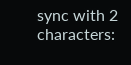sync with 2 characters: